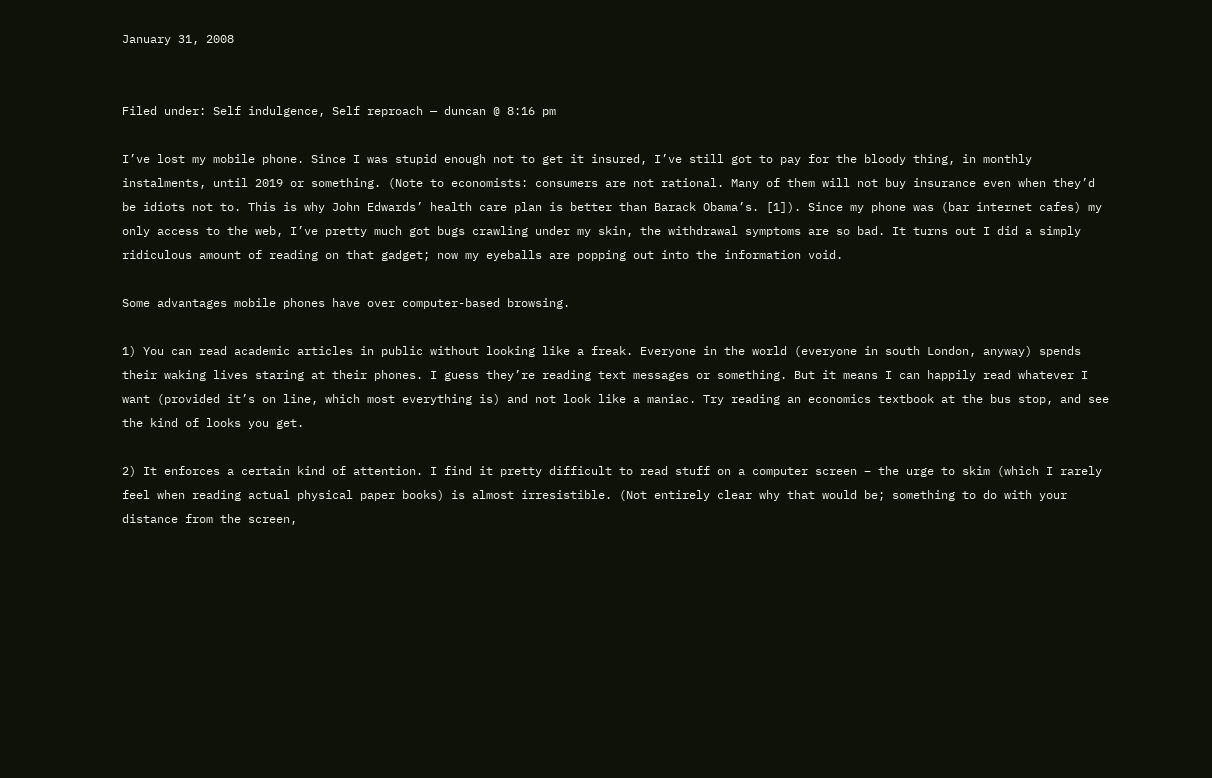January 31, 2008


Filed under: Self indulgence, Self reproach — duncan @ 8:16 pm

I’ve lost my mobile phone. Since I was stupid enough not to get it insured, I’ve still got to pay for the bloody thing, in monthly instalments, until 2019 or something. (Note to economists: consumers are not rational. Many of them will not buy insurance even when they’d be idiots not to. This is why John Edwards’ health care plan is better than Barack Obama’s. [1]). Since my phone was (bar internet cafes) my only access to the web, I’ve pretty much got bugs crawling under my skin, the withdrawal symptoms are so bad. It turns out I did a simply ridiculous amount of reading on that gadget; now my eyeballs are popping out into the information void.

Some advantages mobile phones have over computer-based browsing.

1) You can read academic articles in public without looking like a freak. Everyone in the world (everyone in south London, anyway) spends their waking lives staring at their phones. I guess they’re reading text messages or something. But it means I can happily read whatever I want (provided it’s on line, which most everything is) and not look like a maniac. Try reading an economics textbook at the bus stop, and see the kind of looks you get.

2) It enforces a certain kind of attention. I find it pretty difficult to read stuff on a computer screen – the urge to skim (which I rarely feel when reading actual physical paper books) is almost irresistible. (Not entirely clear why that would be; something to do with your distance from the screen,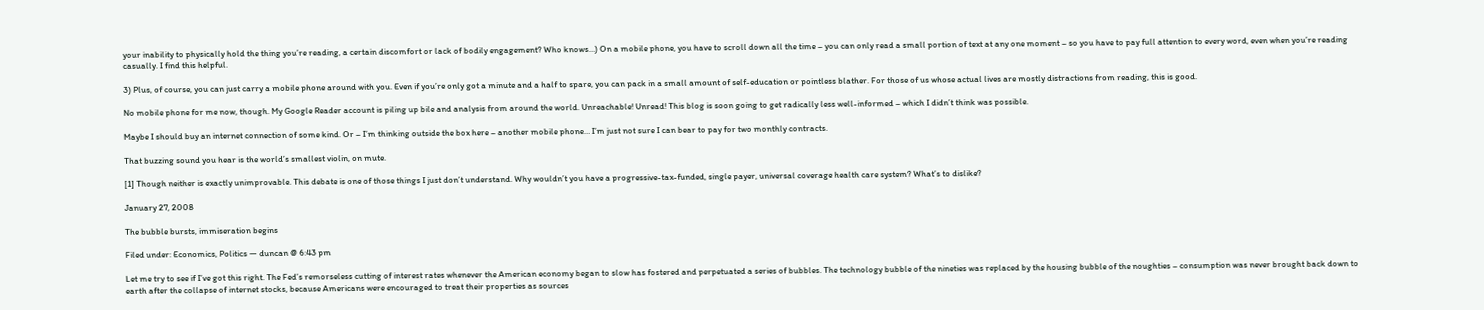your inability to physically hold the thing you’re reading, a certain discomfort or lack of bodily engagement? Who knows…) On a mobile phone, you have to scroll down all the time – you can only read a small portion of text at any one moment – so you have to pay full attention to every word, even when you’re reading casually. I find this helpful.

3) Plus, of course, you can just carry a mobile phone around with you. Even if you’re only got a minute and a half to spare, you can pack in a small amount of self-education or pointless blather. For those of us whose actual lives are mostly distractions from reading, this is good.

No mobile phone for me now, though. My Google Reader account is piling up bile and analysis from around the world. Unreachable! Unread! This blog is soon going to get radically less well-informed – which I didn’t think was possible.

Maybe I should buy an internet connection of some kind. Or – I’m thinking outside the box here – another mobile phone… I’m just not sure I can bear to pay for two monthly contracts.

That buzzing sound you hear is the world’s smallest violin, on mute.

[1] Though neither is exactly unimprovable. This debate is one of those things I just don’t understand. Why wouldn’t you have a progressive-tax-funded, single payer, universal coverage health care system? What’s to dislike?

January 27, 2008

The bubble bursts, immiseration begins

Filed under: Economics, Politics — duncan @ 6:43 pm

Let me try to see if I’ve got this right. The Fed’s remorseless cutting of interest rates whenever the American economy began to slow has fostered and perpetuated a series of bubbles. The technology bubble of the nineties was replaced by the housing bubble of the noughties – consumption was never brought back down to earth after the collapse of internet stocks, because Americans were encouraged to treat their properties as sources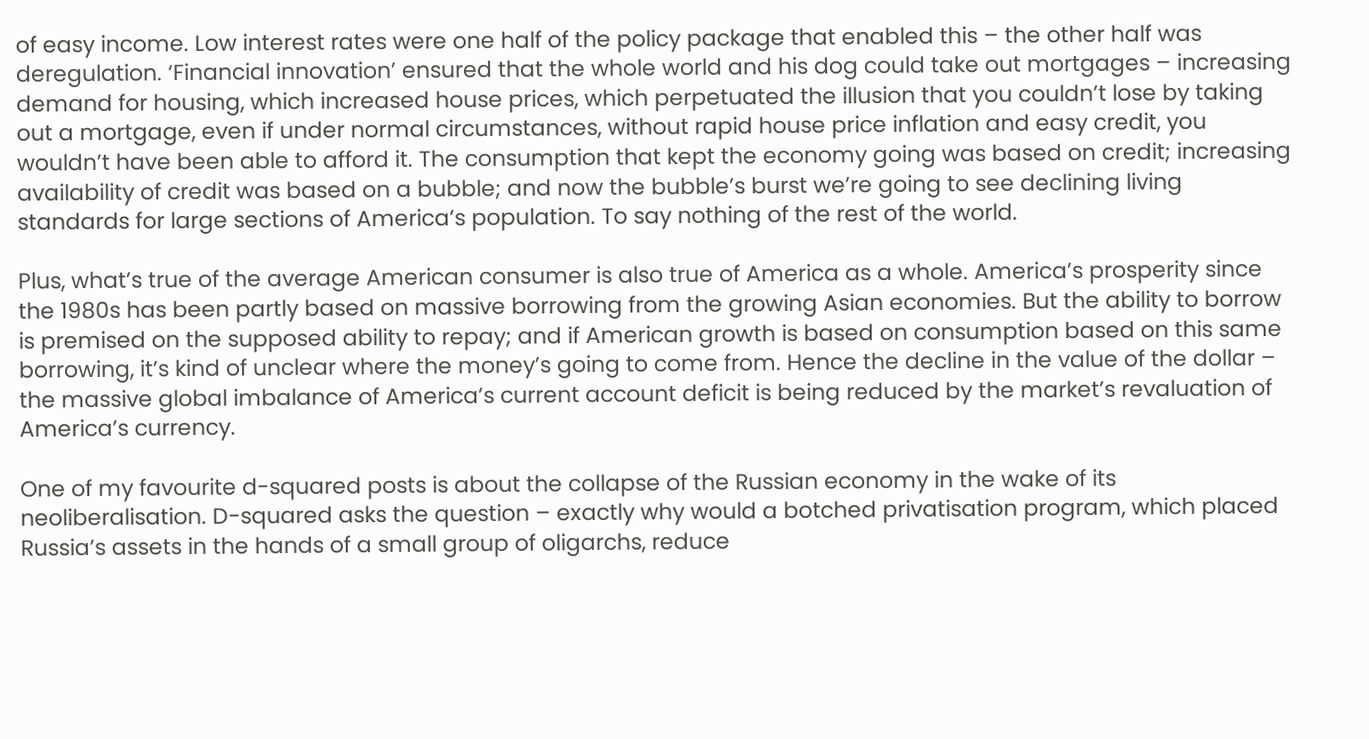of easy income. Low interest rates were one half of the policy package that enabled this – the other half was deregulation. ‘Financial innovation’ ensured that the whole world and his dog could take out mortgages – increasing demand for housing, which increased house prices, which perpetuated the illusion that you couldn’t lose by taking out a mortgage, even if under normal circumstances, without rapid house price inflation and easy credit, you wouldn’t have been able to afford it. The consumption that kept the economy going was based on credit; increasing availability of credit was based on a bubble; and now the bubble’s burst we’re going to see declining living standards for large sections of America’s population. To say nothing of the rest of the world.

Plus, what’s true of the average American consumer is also true of America as a whole. America’s prosperity since the 1980s has been partly based on massive borrowing from the growing Asian economies. But the ability to borrow is premised on the supposed ability to repay; and if American growth is based on consumption based on this same borrowing, it’s kind of unclear where the money’s going to come from. Hence the decline in the value of the dollar – the massive global imbalance of America’s current account deficit is being reduced by the market’s revaluation of America’s currency.

One of my favourite d-squared posts is about the collapse of the Russian economy in the wake of its neoliberalisation. D-squared asks the question – exactly why would a botched privatisation program, which placed Russia’s assets in the hands of a small group of oligarchs, reduce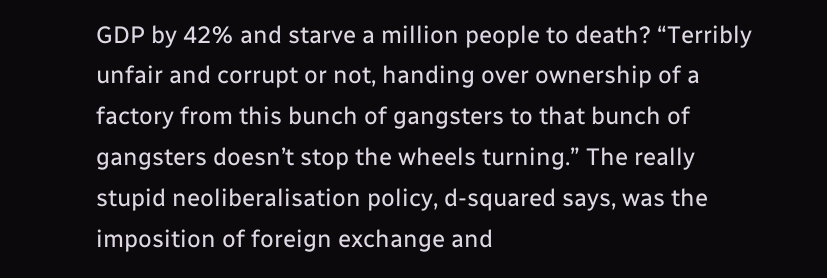GDP by 42% and starve a million people to death? “Terribly unfair and corrupt or not, handing over ownership of a factory from this bunch of gangsters to that bunch of gangsters doesn’t stop the wheels turning.” The really stupid neoliberalisation policy, d-squared says, was the imposition of foreign exchange and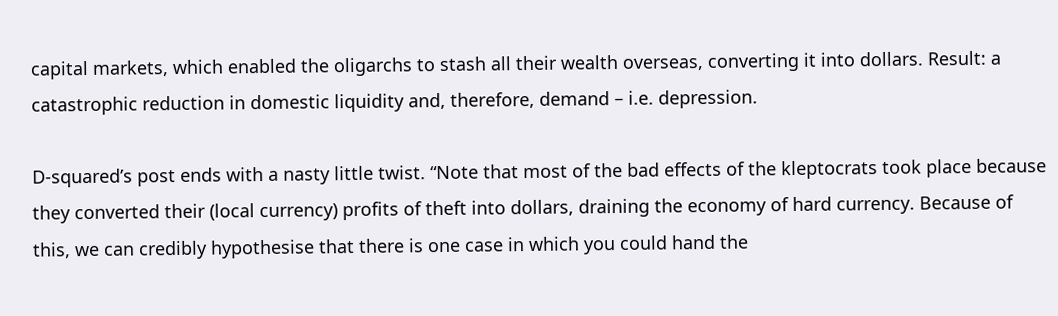capital markets, which enabled the oligarchs to stash all their wealth overseas, converting it into dollars. Result: a catastrophic reduction in domestic liquidity and, therefore, demand – i.e. depression.

D-squared’s post ends with a nasty little twist. “Note that most of the bad effects of the kleptocrats took place because they converted their (local currency) profits of theft into dollars, draining the economy of hard currency. Because of this, we can credibly hypothesise that there is one case in which you could hand the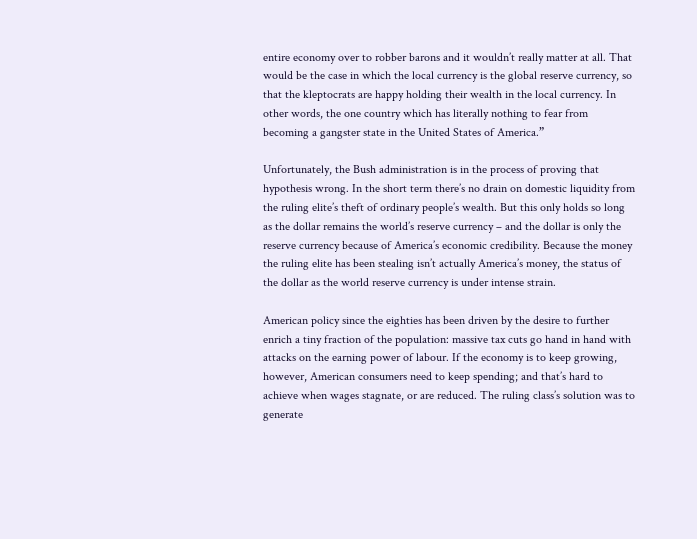entire economy over to robber barons and it wouldn’t really matter at all. That would be the case in which the local currency is the global reserve currency, so that the kleptocrats are happy holding their wealth in the local currency. In other words, the one country which has literally nothing to fear from becoming a gangster state in the United States of America.”

Unfortunately, the Bush administration is in the process of proving that hypothesis wrong. In the short term there’s no drain on domestic liquidity from the ruling elite’s theft of ordinary people’s wealth. But this only holds so long as the dollar remains the world’s reserve currency – and the dollar is only the reserve currency because of America’s economic credibility. Because the money the ruling elite has been stealing isn’t actually America’s money, the status of the dollar as the world reserve currency is under intense strain.

American policy since the eighties has been driven by the desire to further enrich a tiny fraction of the population: massive tax cuts go hand in hand with attacks on the earning power of labour. If the economy is to keep growing, however, American consumers need to keep spending; and that’s hard to achieve when wages stagnate, or are reduced. The ruling class’s solution was to generate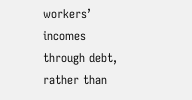workers’ incomes through debt, rather than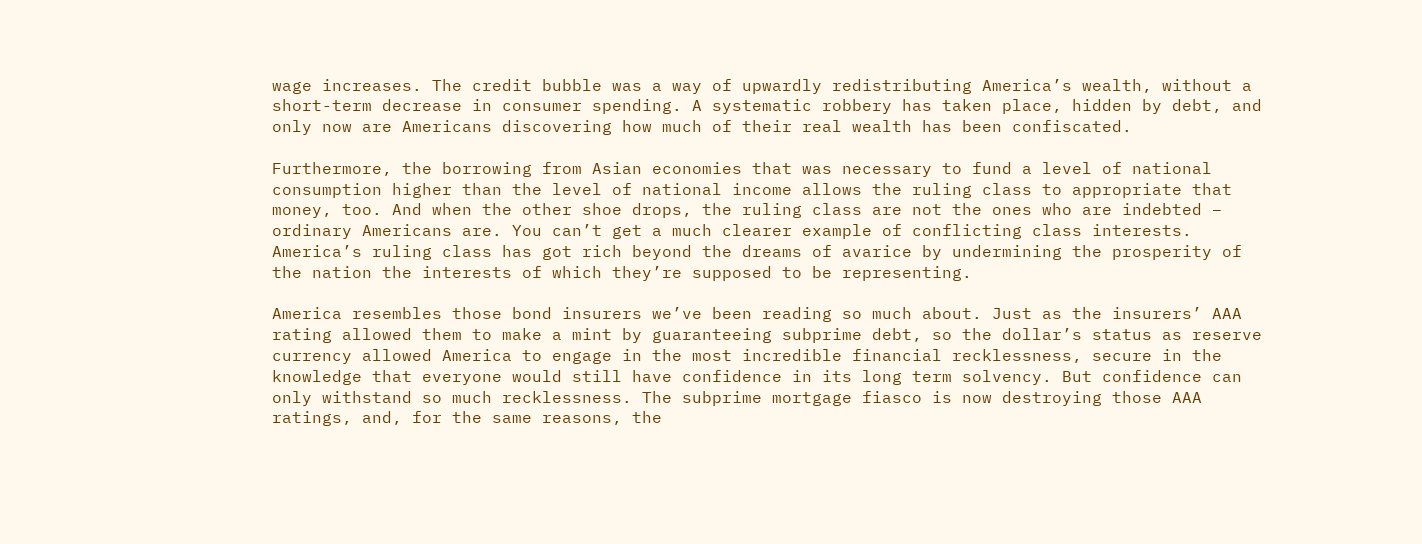wage increases. The credit bubble was a way of upwardly redistributing America’s wealth, without a short-term decrease in consumer spending. A systematic robbery has taken place, hidden by debt, and only now are Americans discovering how much of their real wealth has been confiscated.

Furthermore, the borrowing from Asian economies that was necessary to fund a level of national consumption higher than the level of national income allows the ruling class to appropriate that money, too. And when the other shoe drops, the ruling class are not the ones who are indebted – ordinary Americans are. You can’t get a much clearer example of conflicting class interests. America’s ruling class has got rich beyond the dreams of avarice by undermining the prosperity of the nation the interests of which they’re supposed to be representing.

America resembles those bond insurers we’ve been reading so much about. Just as the insurers’ AAA rating allowed them to make a mint by guaranteeing subprime debt, so the dollar’s status as reserve currency allowed America to engage in the most incredible financial recklessness, secure in the knowledge that everyone would still have confidence in its long term solvency. But confidence can only withstand so much recklessness. The subprime mortgage fiasco is now destroying those AAA ratings, and, for the same reasons, the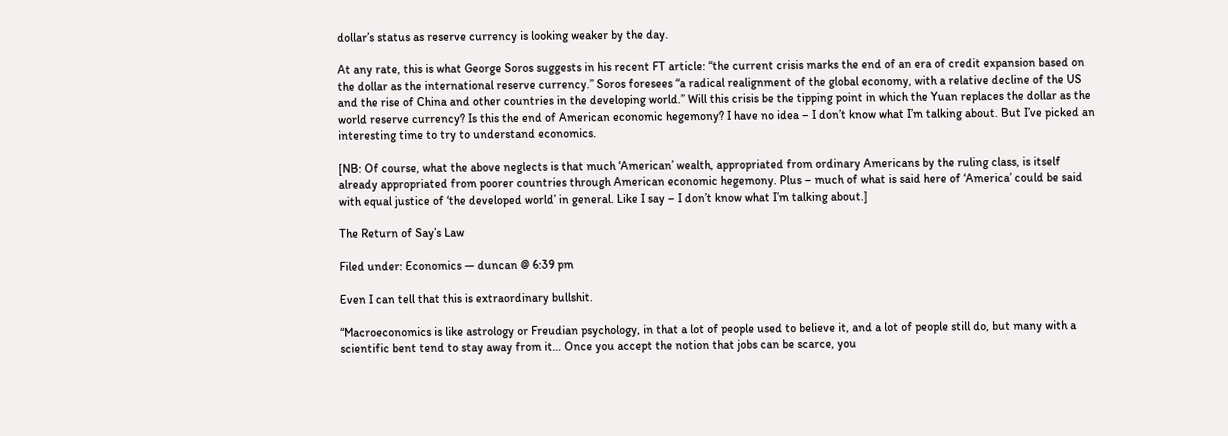dollar’s status as reserve currency is looking weaker by the day.

At any rate, this is what George Soros suggests in his recent FT article: “the current crisis marks the end of an era of credit expansion based on the dollar as the international reserve currency.” Soros foresees “a radical realignment of the global economy, with a relative decline of the US and the rise of China and other countries in the developing world.” Will this crisis be the tipping point in which the Yuan replaces the dollar as the world reserve currency? Is this the end of American economic hegemony? I have no idea – I don’t know what I’m talking about. But I’ve picked an interesting time to try to understand economics.

[NB: Of course, what the above neglects is that much ‘American’ wealth, appropriated from ordinary Americans by the ruling class, is itself already appropriated from poorer countries through American economic hegemony. Plus – much of what is said here of ‘America’ could be said with equal justice of ‘the developed world’ in general. Like I say – I don’t know what I’m talking about.]

The Return of Say’s Law

Filed under: Economics — duncan @ 6:39 pm

Even I can tell that this is extraordinary bullshit.

“Macroeconomics is like astrology or Freudian psychology, in that a lot of people used to believe it, and a lot of people still do, but many with a scientific bent tend to stay away from it… Once you accept the notion that jobs can be scarce, you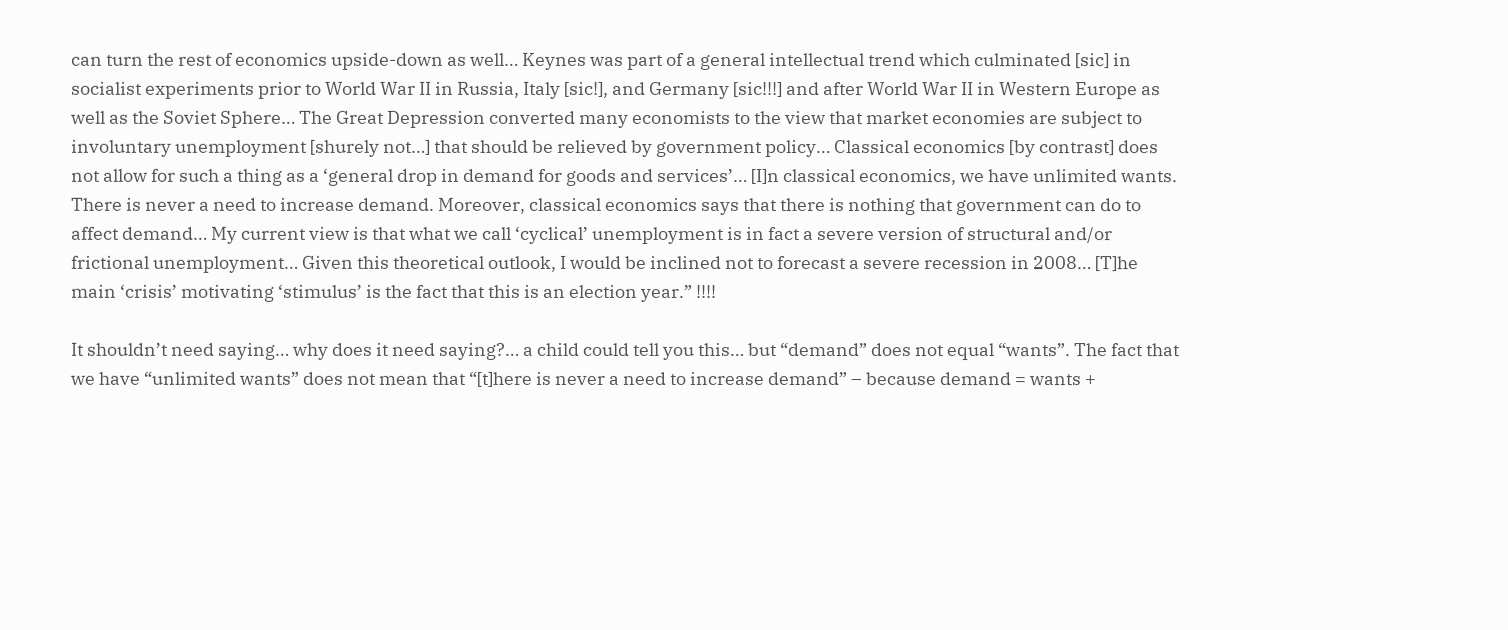can turn the rest of economics upside-down as well… Keynes was part of a general intellectual trend which culminated [sic] in socialist experiments prior to World War II in Russia, Italy [sic!], and Germany [sic!!!] and after World War II in Western Europe as well as the Soviet Sphere… The Great Depression converted many economists to the view that market economies are subject to involuntary unemployment [shurely not…] that should be relieved by government policy… Classical economics [by contrast] does not allow for such a thing as a ‘general drop in demand for goods and services’… [I]n classical economics, we have unlimited wants. There is never a need to increase demand. Moreover, classical economics says that there is nothing that government can do to affect demand… My current view is that what we call ‘cyclical’ unemployment is in fact a severe version of structural and/or frictional unemployment… Given this theoretical outlook, I would be inclined not to forecast a severe recession in 2008… [T]he main ‘crisis’ motivating ‘stimulus’ is the fact that this is an election year.” !!!!

It shouldn’t need saying… why does it need saying?… a child could tell you this… but “demand” does not equal “wants”. The fact that we have “unlimited wants” does not mean that “[t]here is never a need to increase demand” – because demand = wants +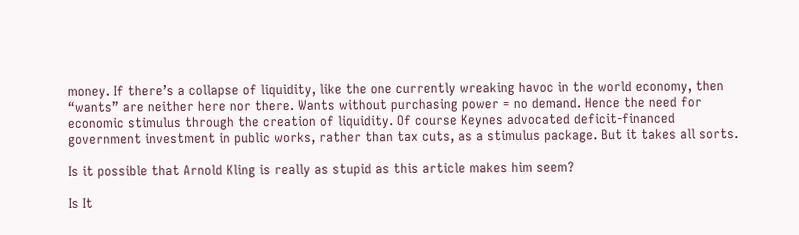money. If there’s a collapse of liquidity, like the one currently wreaking havoc in the world economy, then “wants” are neither here nor there. Wants without purchasing power = no demand. Hence the need for economic stimulus through the creation of liquidity. Of course Keynes advocated deficit-financed government investment in public works, rather than tax cuts, as a stimulus package. But it takes all sorts.

Is it possible that Arnold Kling is really as stupid as this article makes him seem?

Is It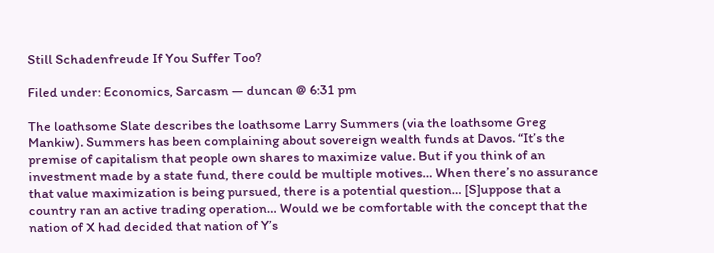Still Schadenfreude If You Suffer Too?

Filed under: Economics, Sarcasm — duncan @ 6:31 pm

The loathsome Slate describes the loathsome Larry Summers (via the loathsome Greg Mankiw). Summers has been complaining about sovereign wealth funds at Davos. “It’s the premise of capitalism that people own shares to maximize value. But if you think of an investment made by a state fund, there could be multiple motives… When there’s no assurance that value maximization is being pursued, there is a potential question… [S]uppose that a country ran an active trading operation… Would we be comfortable with the concept that the nation of X had decided that nation of Y’s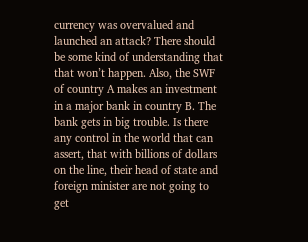currency was overvalued and launched an attack? There should be some kind of understanding that that won’t happen. Also, the SWF of country A makes an investment in a major bank in country B. The bank gets in big trouble. Is there any control in the world that can assert, that with billions of dollars on the line, their head of state and foreign minister are not going to get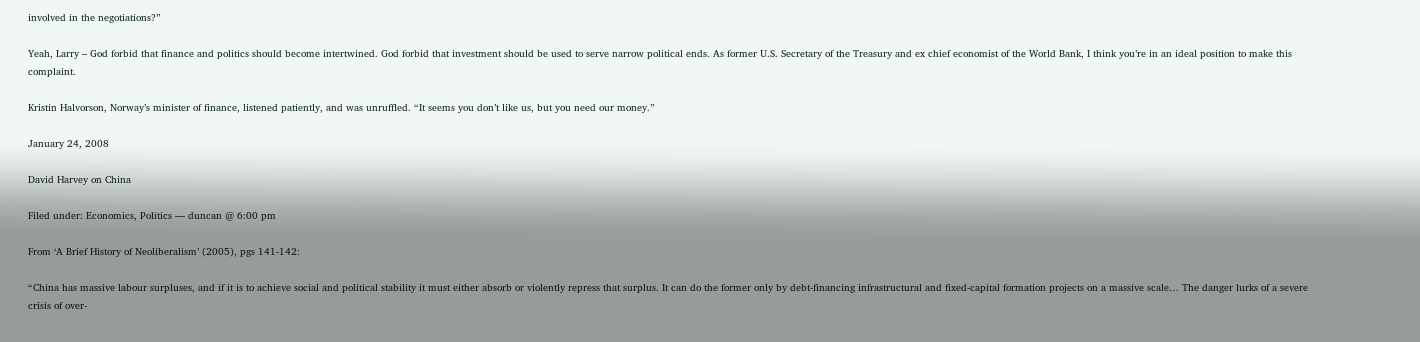involved in the negotiations?”

Yeah, Larry – God forbid that finance and politics should become intertwined. God forbid that investment should be used to serve narrow political ends. As former U.S. Secretary of the Treasury and ex chief economist of the World Bank, I think you’re in an ideal position to make this complaint.

Kristin Halvorson, Norway’s minister of finance, listened patiently, and was unruffled. “It seems you don’t like us, but you need our money.”

January 24, 2008

David Harvey on China

Filed under: Economics, Politics — duncan @ 6:00 pm

From ‘A Brief History of Neoliberalism’ (2005), pgs 141-142:

“China has massive labour surpluses, and if it is to achieve social and political stability it must either absorb or violently repress that surplus. It can do the former only by debt-financing infrastructural and fixed-capital formation projects on a massive scale… The danger lurks of a severe crisis of over-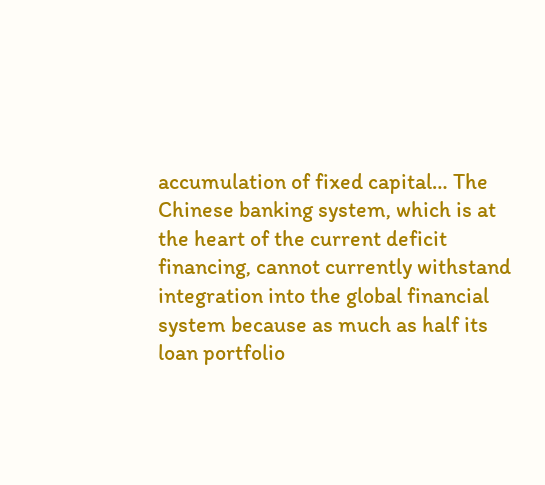accumulation of fixed capital… The Chinese banking system, which is at the heart of the current deficit financing, cannot currently withstand integration into the global financial system because as much as half its loan portfolio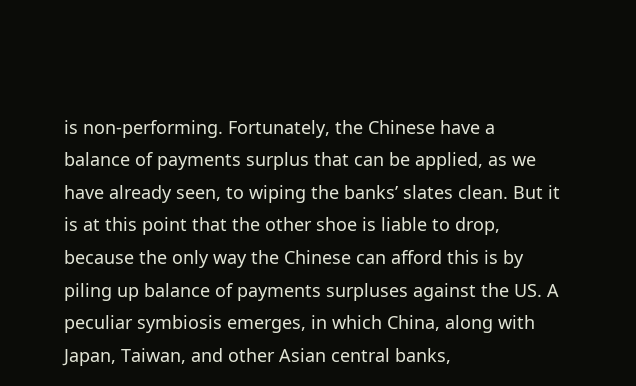is non-performing. Fortunately, the Chinese have a balance of payments surplus that can be applied, as we have already seen, to wiping the banks’ slates clean. But it is at this point that the other shoe is liable to drop, because the only way the Chinese can afford this is by piling up balance of payments surpluses against the US. A peculiar symbiosis emerges, in which China, along with Japan, Taiwan, and other Asian central banks,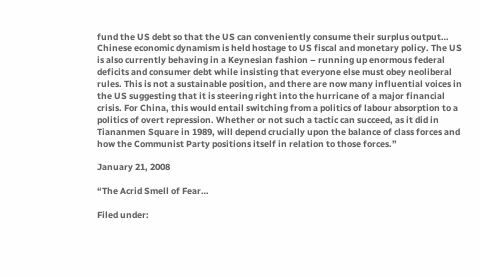fund the US debt so that the US can conveniently consume their surplus output… Chinese economic dynamism is held hostage to US fiscal and monetary policy. The US is also currently behaving in a Keynesian fashion – running up enormous federal deficits and consumer debt while insisting that everyone else must obey neoliberal rules. This is not a sustainable position, and there are now many influential voices in the US suggesting that it is steering right into the hurricane of a major financial crisis. For China, this would entail switching from a politics of labour absorption to a politics of overt repression. Whether or not such a tactic can succeed, as it did in Tiananmen Square in 1989, will depend crucially upon the balance of class forces and how the Communist Party positions itself in relation to those forces.”

January 21, 2008

“The Acrid Smell of Fear…

Filed under: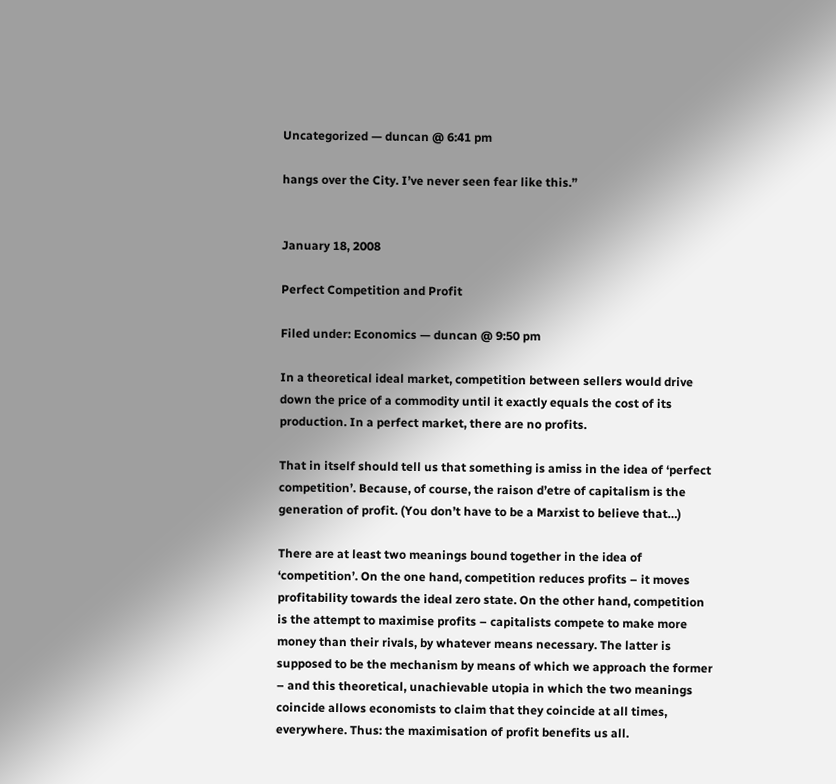Uncategorized — duncan @ 6:41 pm

hangs over the City. I’ve never seen fear like this.”


January 18, 2008

Perfect Competition and Profit

Filed under: Economics — duncan @ 9:50 pm

In a theoretical ideal market, competition between sellers would drive down the price of a commodity until it exactly equals the cost of its production. In a perfect market, there are no profits.

That in itself should tell us that something is amiss in the idea of ‘perfect competition’. Because, of course, the raison d’etre of capitalism is the generation of profit. (You don’t have to be a Marxist to believe that…)

There are at least two meanings bound together in the idea of ‘competition’. On the one hand, competition reduces profits – it moves profitability towards the ideal zero state. On the other hand, competition is the attempt to maximise profits – capitalists compete to make more money than their rivals, by whatever means necessary. The latter is supposed to be the mechanism by means of which we approach the former – and this theoretical, unachievable utopia in which the two meanings coincide allows economists to claim that they coincide at all times, everywhere. Thus: the maximisation of profit benefits us all.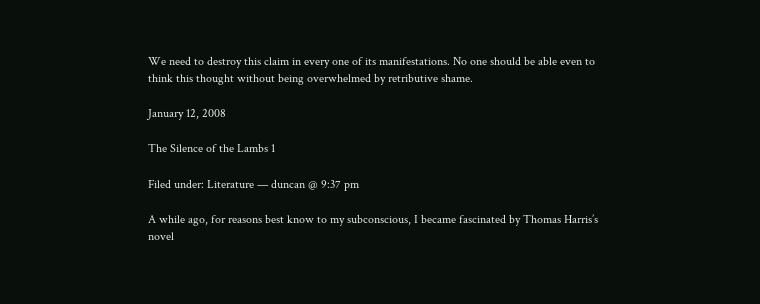We need to destroy this claim in every one of its manifestations. No one should be able even to think this thought without being overwhelmed by retributive shame.

January 12, 2008

The Silence of the Lambs 1

Filed under: Literature — duncan @ 9:37 pm

A while ago, for reasons best know to my subconscious, I became fascinated by Thomas Harris’s novel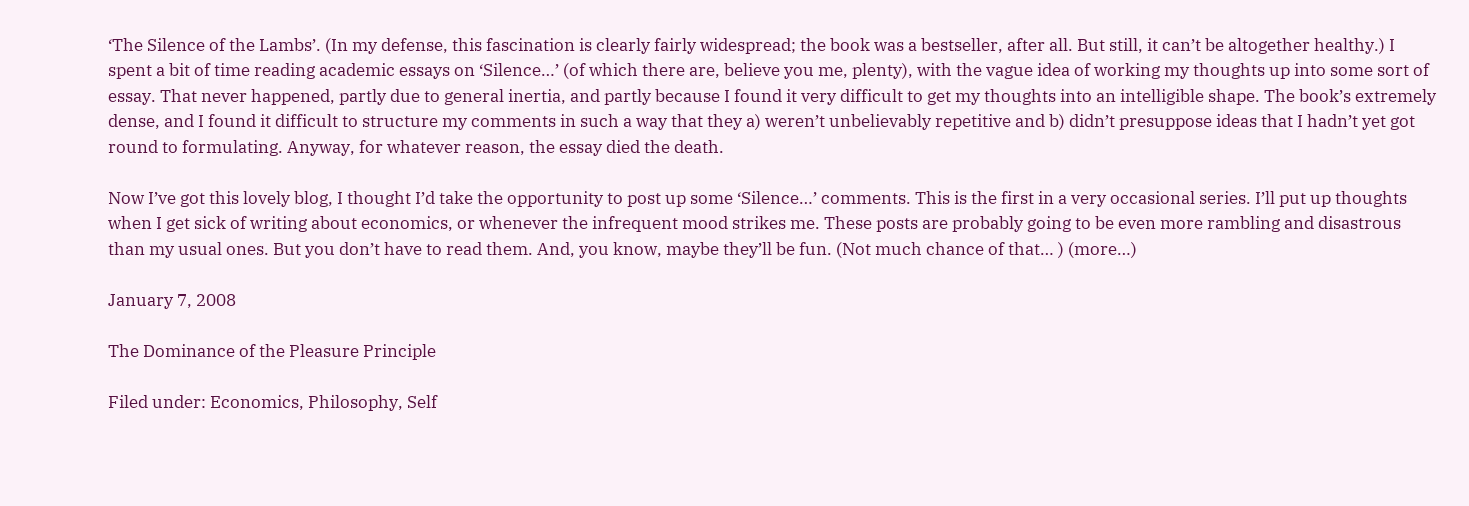‘The Silence of the Lambs’. (In my defense, this fascination is clearly fairly widespread; the book was a bestseller, after all. But still, it can’t be altogether healthy.) I spent a bit of time reading academic essays on ‘Silence…’ (of which there are, believe you me, plenty), with the vague idea of working my thoughts up into some sort of essay. That never happened, partly due to general inertia, and partly because I found it very difficult to get my thoughts into an intelligible shape. The book’s extremely dense, and I found it difficult to structure my comments in such a way that they a) weren’t unbelievably repetitive and b) didn’t presuppose ideas that I hadn’t yet got round to formulating. Anyway, for whatever reason, the essay died the death.

Now I’ve got this lovely blog, I thought I’d take the opportunity to post up some ‘Silence…’ comments. This is the first in a very occasional series. I’ll put up thoughts when I get sick of writing about economics, or whenever the infrequent mood strikes me. These posts are probably going to be even more rambling and disastrous than my usual ones. But you don’t have to read them. And, you know, maybe they’ll be fun. (Not much chance of that… ) (more…)

January 7, 2008

The Dominance of the Pleasure Principle

Filed under: Economics, Philosophy, Self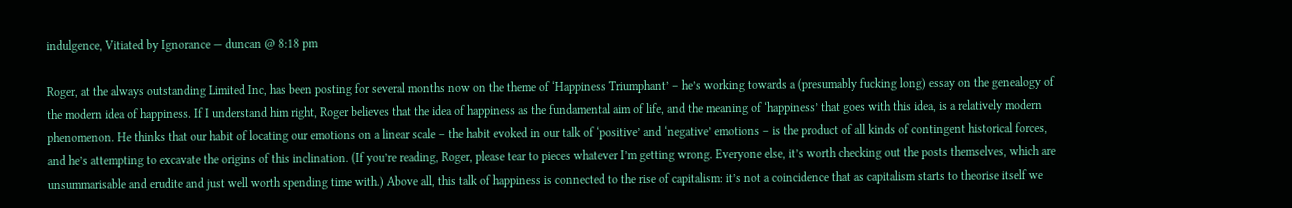indulgence, Vitiated by Ignorance — duncan @ 8:18 pm

Roger, at the always outstanding Limited Inc, has been posting for several months now on the theme of ‘Happiness Triumphant’ – he’s working towards a (presumably fucking long) essay on the genealogy of the modern idea of happiness. If I understand him right, Roger believes that the idea of happiness as the fundamental aim of life, and the meaning of ‘happiness’ that goes with this idea, is a relatively modern phenomenon. He thinks that our habit of locating our emotions on a linear scale – the habit evoked in our talk of ‘positive’ and ‘negative’ emotions – is the product of all kinds of contingent historical forces, and he’s attempting to excavate the origins of this inclination. (If you’re reading, Roger, please tear to pieces whatever I’m getting wrong. Everyone else, it’s worth checking out the posts themselves, which are unsummarisable and erudite and just well worth spending time with.) Above all, this talk of happiness is connected to the rise of capitalism: it’s not a coincidence that as capitalism starts to theorise itself we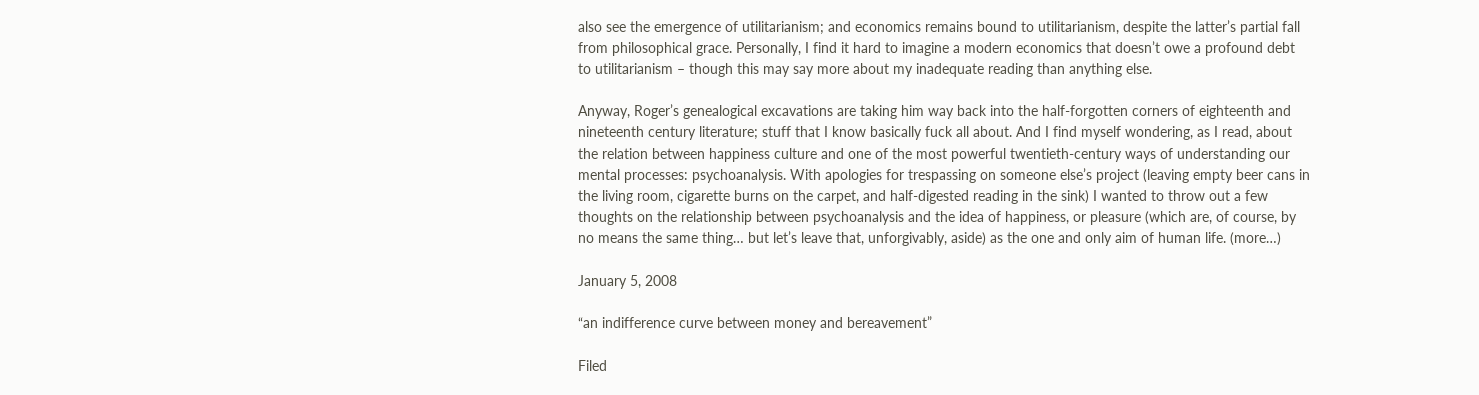also see the emergence of utilitarianism; and economics remains bound to utilitarianism, despite the latter’s partial fall from philosophical grace. Personally, I find it hard to imagine a modern economics that doesn’t owe a profound debt to utilitarianism – though this may say more about my inadequate reading than anything else.

Anyway, Roger’s genealogical excavations are taking him way back into the half-forgotten corners of eighteenth and nineteenth century literature; stuff that I know basically fuck all about. And I find myself wondering, as I read, about the relation between happiness culture and one of the most powerful twentieth-century ways of understanding our mental processes: psychoanalysis. With apologies for trespassing on someone else’s project (leaving empty beer cans in the living room, cigarette burns on the carpet, and half-digested reading in the sink) I wanted to throw out a few thoughts on the relationship between psychoanalysis and the idea of happiness, or pleasure (which are, of course, by no means the same thing… but let’s leave that, unforgivably, aside) as the one and only aim of human life. (more…)

January 5, 2008

“an indifference curve between money and bereavement”

Filed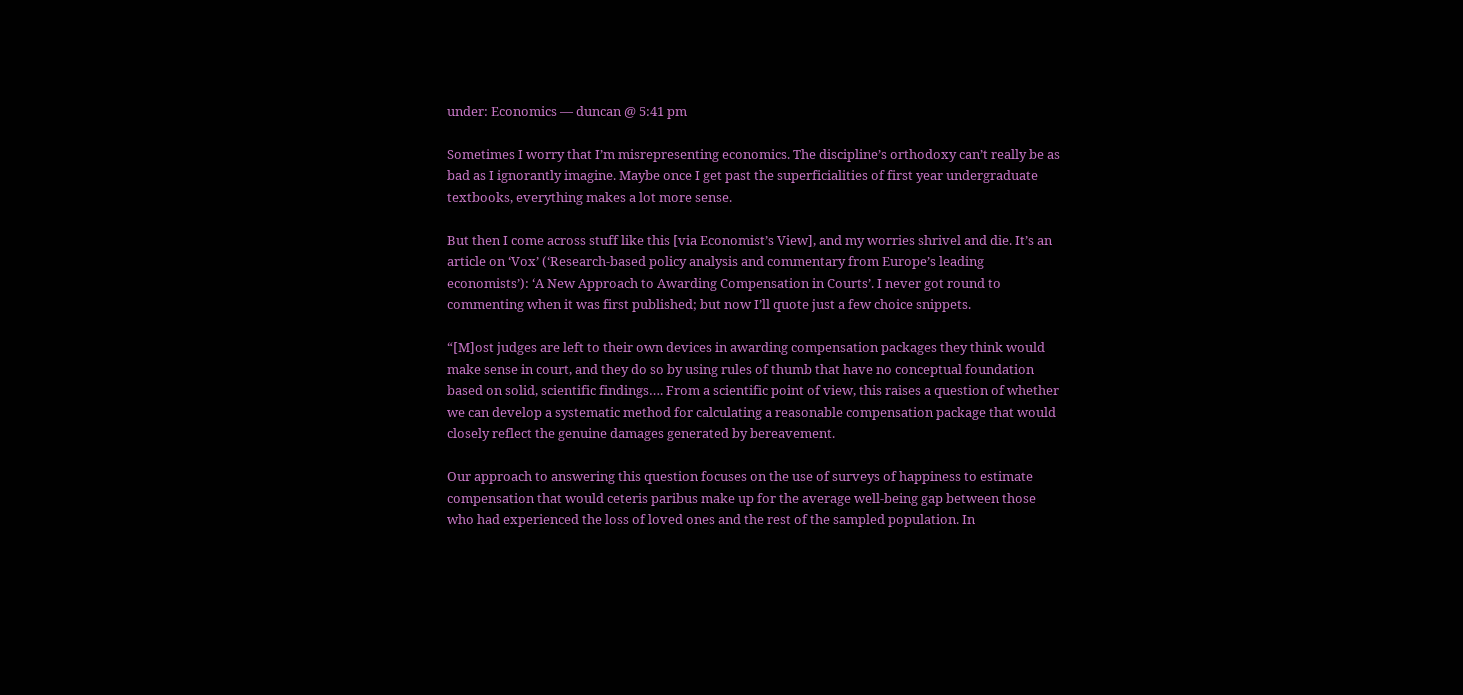under: Economics — duncan @ 5:41 pm

Sometimes I worry that I’m misrepresenting economics. The discipline’s orthodoxy can’t really be as bad as I ignorantly imagine. Maybe once I get past the superficialities of first year undergraduate textbooks, everything makes a lot more sense.

But then I come across stuff like this [via Economist’s View], and my worries shrivel and die. It’s an article on ‘Vox’ (‘Research-based policy analysis and commentary from Europe’s leading economists’): ‘A New Approach to Awarding Compensation in Courts’. I never got round to commenting when it was first published; but now I’ll quote just a few choice snippets.

“[M]ost judges are left to their own devices in awarding compensation packages they think would make sense in court, and they do so by using rules of thumb that have no conceptual foundation based on solid, scientific findings…. From a scientific point of view, this raises a question of whether we can develop a systematic method for calculating a reasonable compensation package that would closely reflect the genuine damages generated by bereavement.

Our approach to answering this question focuses on the use of surveys of happiness to estimate compensation that would ceteris paribus make up for the average well-being gap between those who had experienced the loss of loved ones and the rest of the sampled population. In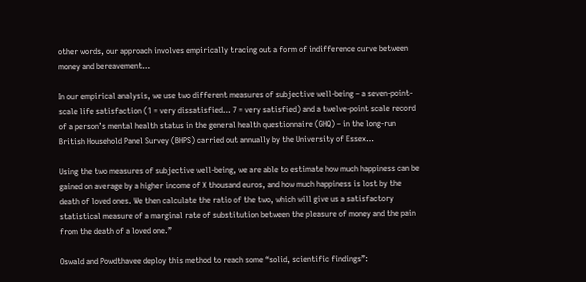other words, our approach involves empirically tracing out a form of indifference curve between money and bereavement…

In our empirical analysis, we use two different measures of subjective well-being – a seven-point-scale life satisfaction (1 = very dissatisfied… 7 = very satisfied) and a twelve-point scale record of a person’s mental health status in the general health questionnaire (GHQ) – in the long-run British Household Panel Survey (BHPS) carried out annually by the University of Essex…

Using the two measures of subjective well-being, we are able to estimate how much happiness can be gained on average by a higher income of X thousand euros, and how much happiness is lost by the death of loved ones. We then calculate the ratio of the two, which will give us a satisfactory statistical measure of a marginal rate of substitution between the pleasure of money and the pain from the death of a loved one.”

Oswald and Powdthavee deploy this method to reach some “solid, scientific findings”: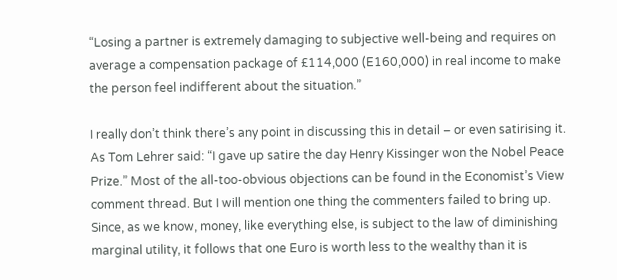“Losing a partner is extremely damaging to subjective well-being and requires on average a compensation package of £114,000 (E160,000) in real income to make the person feel indifferent about the situation.”

I really don’t think there’s any point in discussing this in detail – or even satirising it. As Tom Lehrer said: “I gave up satire the day Henry Kissinger won the Nobel Peace Prize.” Most of the all-too-obvious objections can be found in the Economist’s View comment thread. But I will mention one thing the commenters failed to bring up. Since, as we know, money, like everything else, is subject to the law of diminishing marginal utility, it follows that one Euro is worth less to the wealthy than it is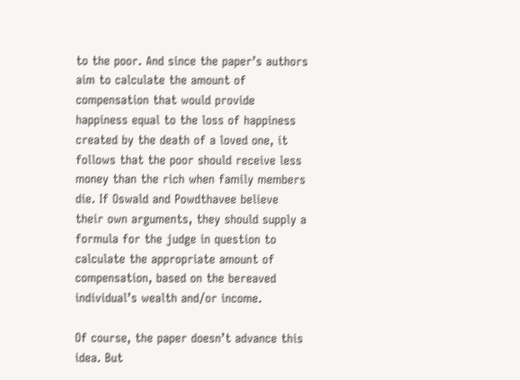to the poor. And since the paper’s authors aim to calculate the amount of compensation that would provide happiness equal to the loss of happiness created by the death of a loved one, it follows that the poor should receive less money than the rich when family members die. If Oswald and Powdthavee believe their own arguments, they should supply a formula for the judge in question to calculate the appropriate amount of compensation, based on the bereaved individual’s wealth and/or income.

Of course, the paper doesn’t advance this idea. But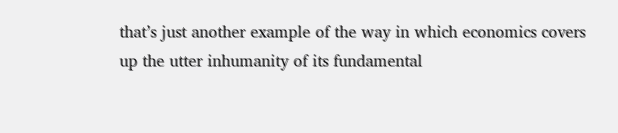that’s just another example of the way in which economics covers up the utter inhumanity of its fundamental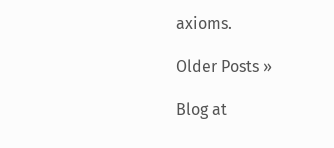axioms.

Older Posts »

Blog at